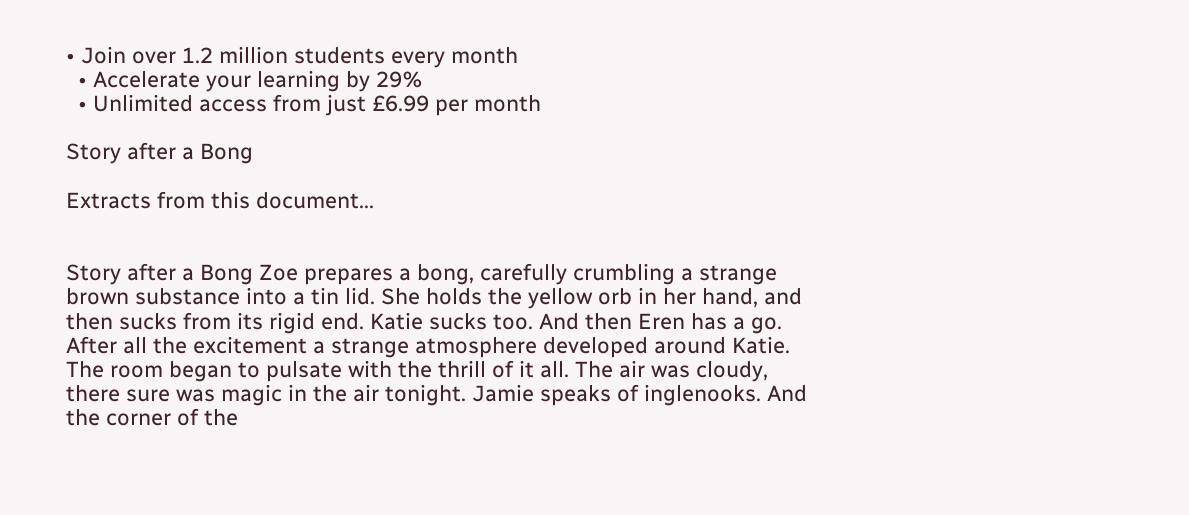• Join over 1.2 million students every month
  • Accelerate your learning by 29%
  • Unlimited access from just £6.99 per month

Story after a Bong

Extracts from this document...


Story after a Bong Zoe prepares a bong, carefully crumbling a strange brown substance into a tin lid. She holds the yellow orb in her hand, and then sucks from its rigid end. Katie sucks too. And then Eren has a go. After all the excitement a strange atmosphere developed around Katie. The room began to pulsate with the thrill of it all. The air was cloudy, there sure was magic in the air tonight. Jamie speaks of inglenooks. And the corner of the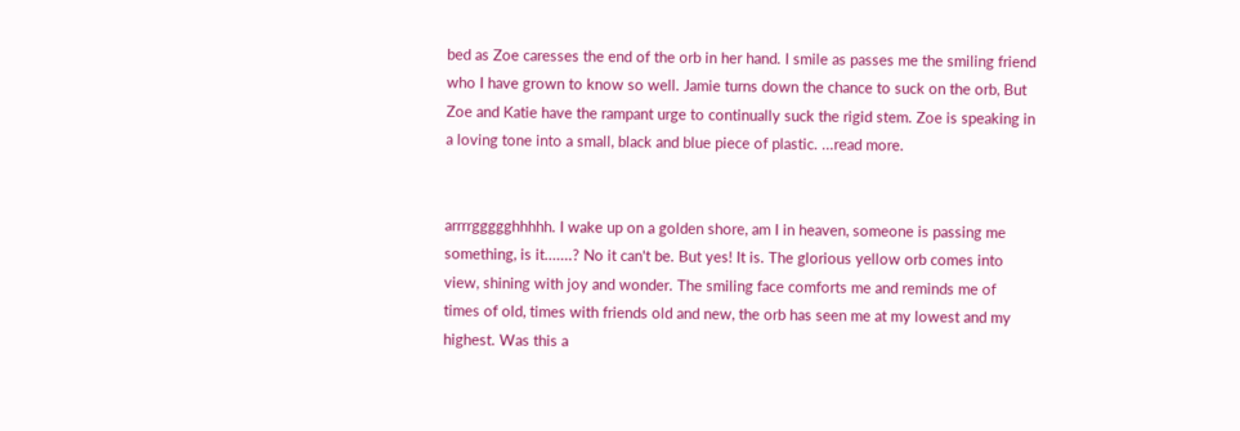bed as Zoe caresses the end of the orb in her hand. I smile as passes me the smiling friend who I have grown to know so well. Jamie turns down the chance to suck on the orb, But Zoe and Katie have the rampant urge to continually suck the rigid stem. Zoe is speaking in a loving tone into a small, black and blue piece of plastic. ...read more.


arrrrggggghhhhh. I wake up on a golden shore, am I in heaven, someone is passing me something, is it.......? No it can't be. But yes! It is. The glorious yellow orb comes into view, shining with joy and wonder. The smiling face comforts me and reminds me of times of old, times with friends old and new, the orb has seen me at my lowest and my highest. Was this a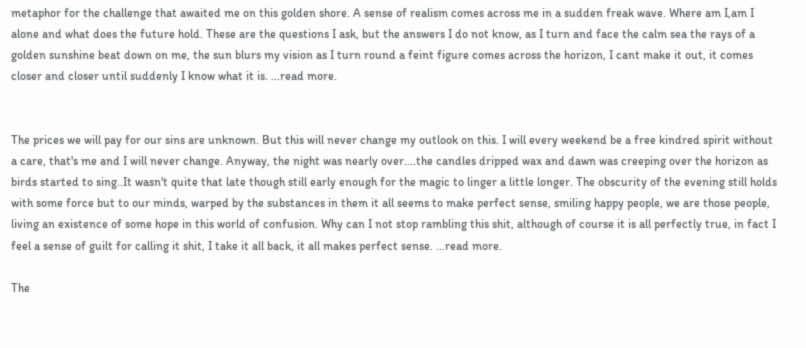metaphor for the challenge that awaited me on this golden shore. A sense of realism comes across me in a sudden freak wave. Where am I,am I alone and what does the future hold. These are the questions I ask, but the answers I do not know, as I turn and face the calm sea the rays of a golden sunshine beat down on me, the sun blurs my vision as I turn round a feint figure comes across the horizon, I cant make it out, it comes closer and closer until suddenly I know what it is. ...read more.


The prices we will pay for our sins are unknown. But this will never change my outlook on this. I will every weekend be a free kindred spirit without a care, that's me and I will never change. Anyway, the night was nearly over....the candles dripped wax and dawn was creeping over the horizon as birds started to sing..It wasn't quite that late though still early enough for the magic to linger a little longer. The obscurity of the evening still holds with some force but to our minds, warped by the substances in them it all seems to make perfect sense, smiling happy people, we are those people, living an existence of some hope in this world of confusion. Why can I not stop rambling this shit, although of course it is all perfectly true, in fact I feel a sense of guilt for calling it shit, I take it all back, it all makes perfect sense. ...read more.

The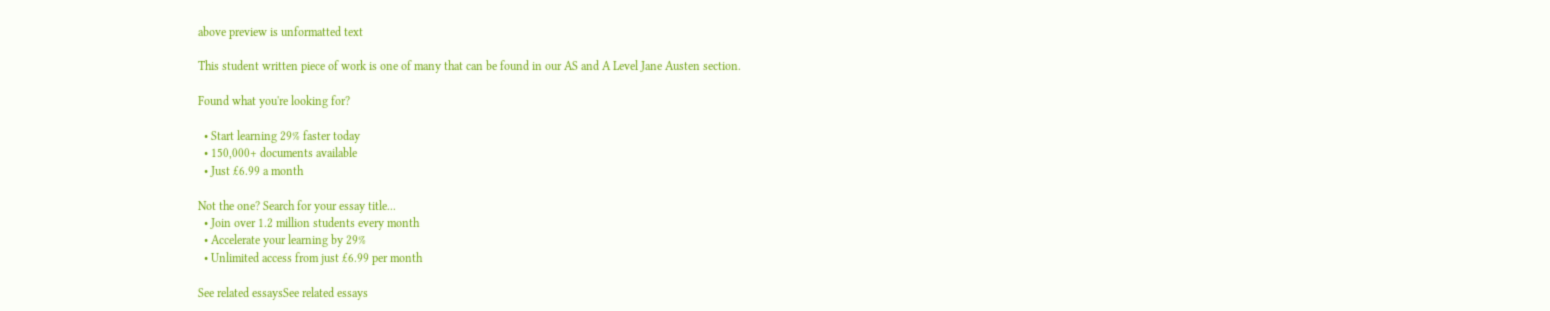above preview is unformatted text

This student written piece of work is one of many that can be found in our AS and A Level Jane Austen section.

Found what you're looking for?

  • Start learning 29% faster today
  • 150,000+ documents available
  • Just £6.99 a month

Not the one? Search for your essay title...
  • Join over 1.2 million students every month
  • Accelerate your learning by 29%
  • Unlimited access from just £6.99 per month

See related essaysSee related essays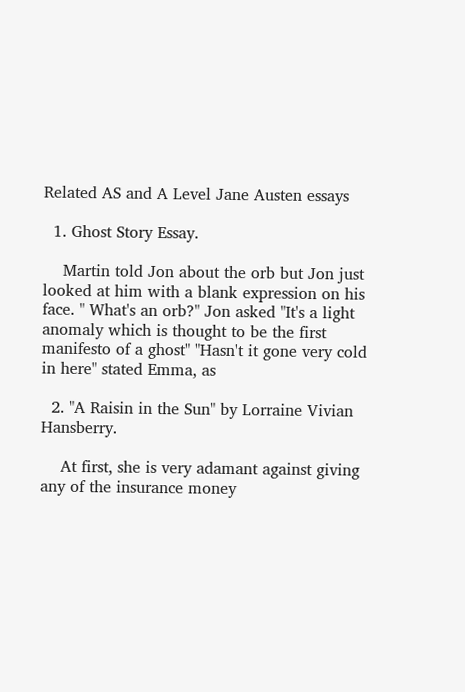Related AS and A Level Jane Austen essays

  1. Ghost Story Essay.

    Martin told Jon about the orb but Jon just looked at him with a blank expression on his face. " What's an orb?" Jon asked "It's a light anomaly which is thought to be the first manifesto of a ghost" "Hasn't it gone very cold in here" stated Emma, as

  2. "A Raisin in the Sun" by Lorraine Vivian Hansberry.

    At first, she is very adamant against giving any of the insurance money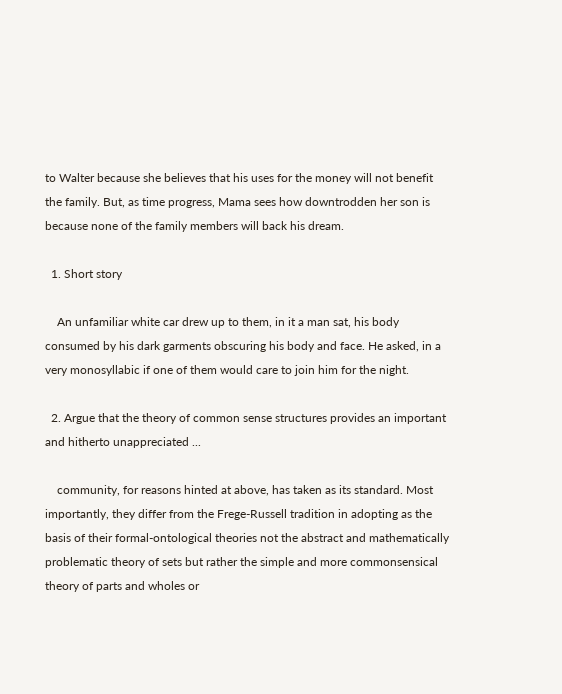to Walter because she believes that his uses for the money will not benefit the family. But, as time progress, Mama sees how downtrodden her son is because none of the family members will back his dream.

  1. Short story

    An unfamiliar white car drew up to them, in it a man sat, his body consumed by his dark garments obscuring his body and face. He asked, in a very monosyllabic if one of them would care to join him for the night.

  2. Argue that the theory of common sense structures provides an important and hitherto unappreciated ...

    community, for reasons hinted at above, has taken as its standard. Most importantly, they differ from the Frege-Russell tradition in adopting as the basis of their formal-ontological theories not the abstract and mathematically problematic theory of sets but rather the simple and more commonsensical theory of parts and wholes or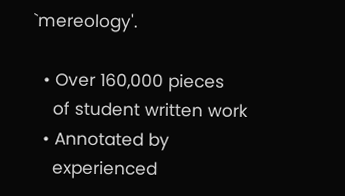`mereology'.

  • Over 160,000 pieces
    of student written work
  • Annotated by
    experienced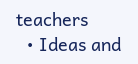teachers
  • Ideas and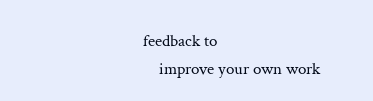feedback to
    improve your own work